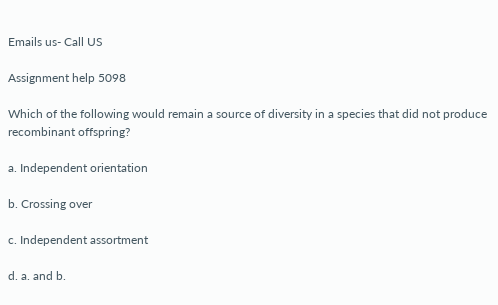Emails us- Call US

Assignment help 5098

Which of the following would remain a source of diversity in a species that did not produce recombinant offspring?

a. Independent orientation

b. Crossing over

c. Independent assortment

d. a. and b.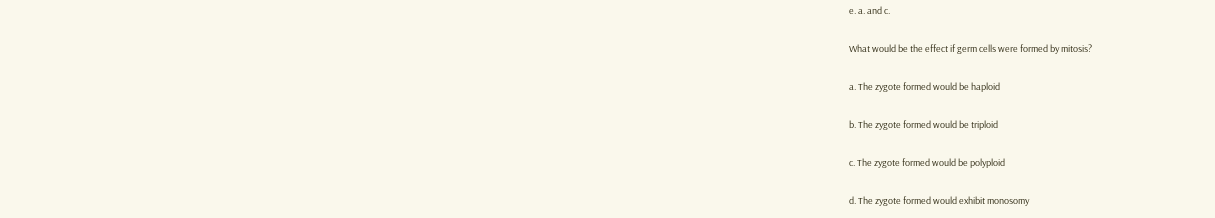e. a. and c.

What would be the effect if germ cells were formed by mitosis?

a. The zygote formed would be haploid

b. The zygote formed would be triploid

c. The zygote formed would be polyploid

d. The zygote formed would exhibit monosomy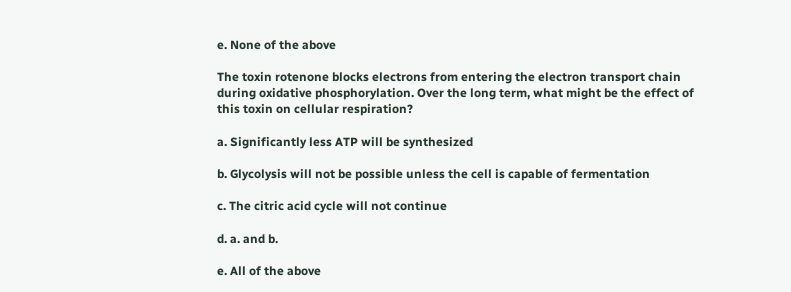e. None of the above

The toxin rotenone blocks electrons from entering the electron transport chain during oxidative phosphorylation. Over the long term, what might be the effect of this toxin on cellular respiration?

a. Significantly less ATP will be synthesized

b. Glycolysis will not be possible unless the cell is capable of fermentation

c. The citric acid cycle will not continue

d. a. and b.

e. All of the above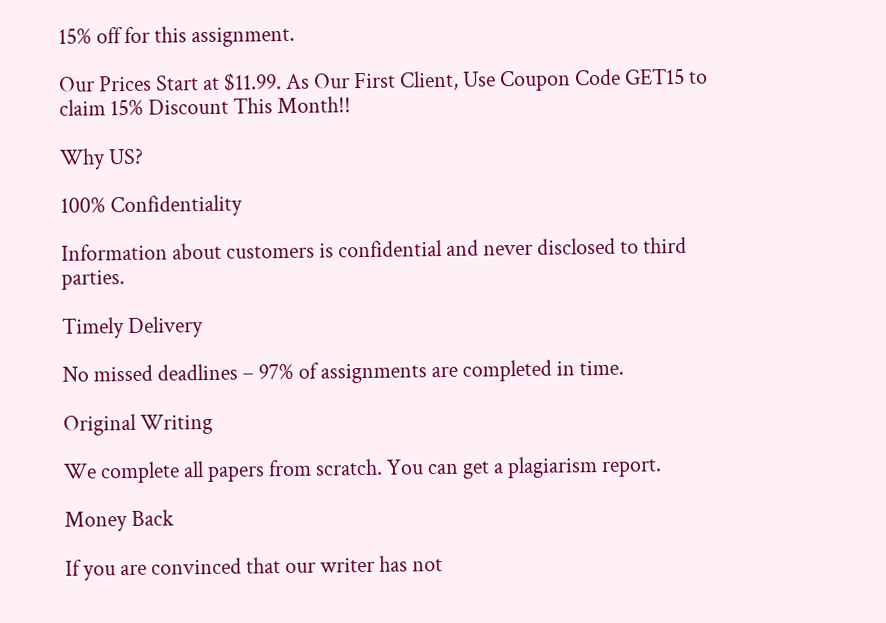15% off for this assignment.

Our Prices Start at $11.99. As Our First Client, Use Coupon Code GET15 to claim 15% Discount This Month!!

Why US?

100% Confidentiality

Information about customers is confidential and never disclosed to third parties.

Timely Delivery

No missed deadlines – 97% of assignments are completed in time.

Original Writing

We complete all papers from scratch. You can get a plagiarism report.

Money Back

If you are convinced that our writer has not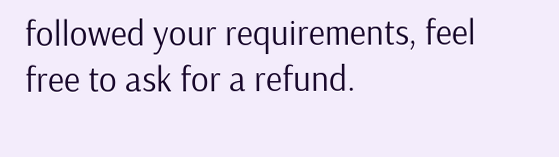followed your requirements, feel free to ask for a refund.